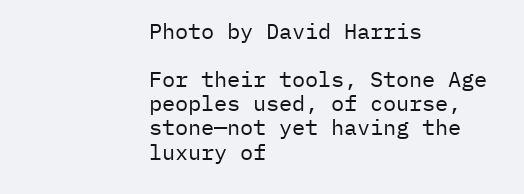Photo by David Harris

For their tools, Stone Age peoples used, of course, stone—not yet having the luxury of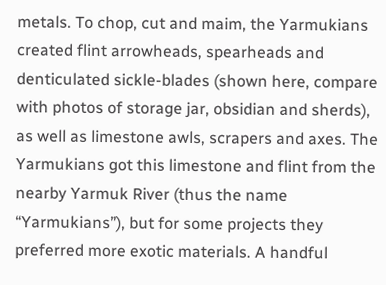metals. To chop, cut and maim, the Yarmukians created flint arrowheads, spearheads and denticulated sickle-blades (shown here, compare with photos of storage jar, obsidian and sherds), as well as limestone awls, scrapers and axes. The Yarmukians got this limestone and flint from the nearby Yarmuk River (thus the name “Yarmukians”), but for some projects they preferred more exotic materials. A handful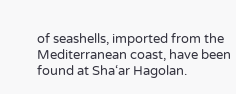of seashells, imported from the Mediterranean coast, have been found at Sha‘ar Hagolan.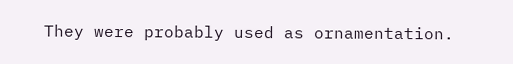They were probably used as ornamentation.